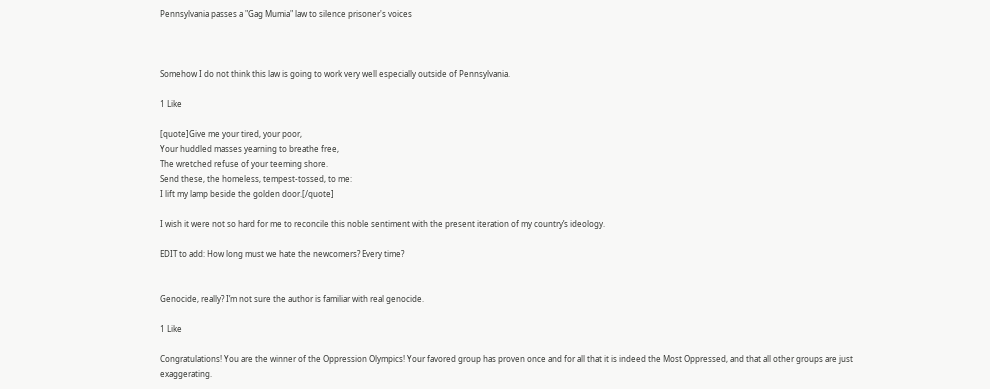Pennsylvania passes a "Gag Mumia" law to silence prisoner's voices



Somehow I do not think this law is going to work very well especially outside of Pennsylvania.

1 Like

[quote]Give me your tired, your poor,
Your huddled masses yearning to breathe free,
The wretched refuse of your teeming shore.
Send these, the homeless, tempest-tossed, to me:
I lift my lamp beside the golden door.[/quote]

I wish it were not so hard for me to reconcile this noble sentiment with the present iteration of my country’s ideology.

EDIT to add: How long must we hate the newcomers? Every time?


Genocide, really? I’m not sure the author is familiar with real genocide.

1 Like

Congratulations! You are the winner of the Oppression Olympics! Your favored group has proven once and for all that it is indeed the Most Oppressed, and that all other groups are just exaggerating.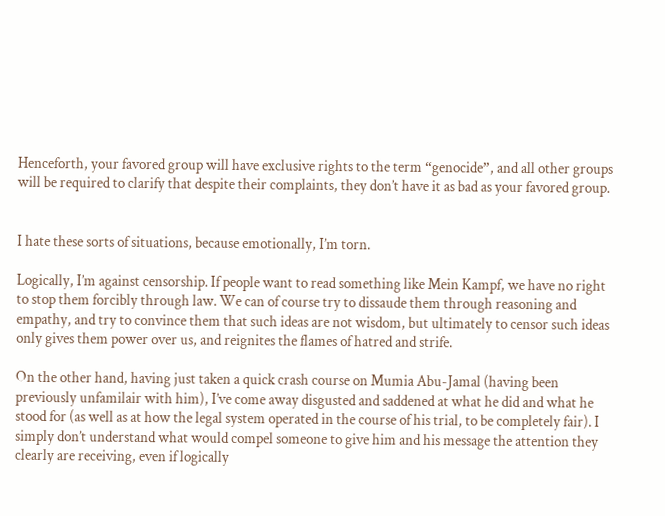Henceforth, your favored group will have exclusive rights to the term “genocide”, and all other groups will be required to clarify that despite their complaints, they don’t have it as bad as your favored group.


I hate these sorts of situations, because emotionally, I’m torn.

Logically, I’m against censorship. If people want to read something like Mein Kampf, we have no right to stop them forcibly through law. We can of course try to dissaude them through reasoning and empathy, and try to convince them that such ideas are not wisdom, but ultimately to censor such ideas only gives them power over us, and reignites the flames of hatred and strife.

On the other hand, having just taken a quick crash course on Mumia Abu-Jamal (having been previously unfamilair with him), I’ve come away disgusted and saddened at what he did and what he stood for (as well as at how the legal system operated in the course of his trial, to be completely fair). I simply don’t understand what would compel someone to give him and his message the attention they clearly are receiving, even if logically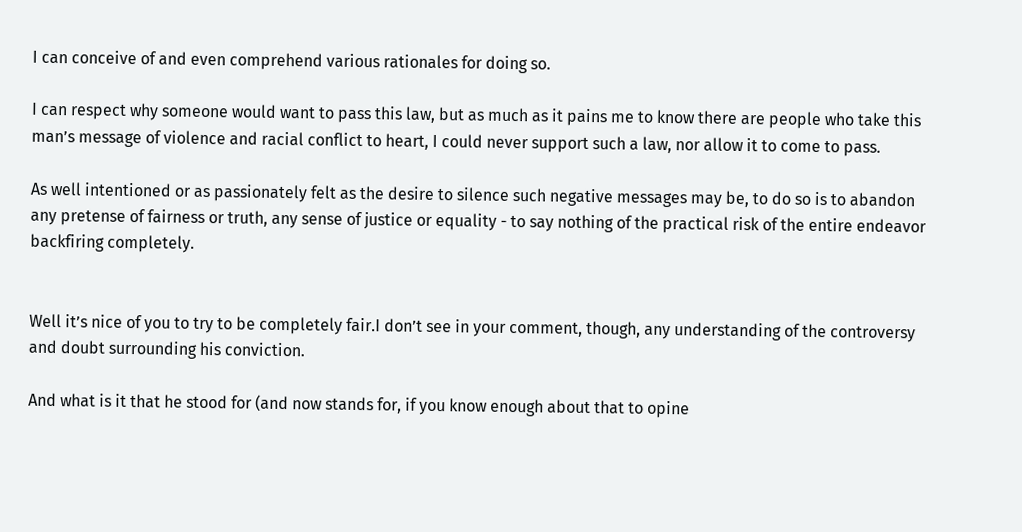I can conceive of and even comprehend various rationales for doing so.

I can respect why someone would want to pass this law, but as much as it pains me to know there are people who take this man’s message of violence and racial conflict to heart, I could never support such a law, nor allow it to come to pass.

As well intentioned or as passionately felt as the desire to silence such negative messages may be, to do so is to abandon any pretense of fairness or truth, any sense of justice or equality - to say nothing of the practical risk of the entire endeavor backfiring completely.


Well it’s nice of you to try to be completely fair.I don’t see in your comment, though, any understanding of the controversy and doubt surrounding his conviction.

And what is it that he stood for (and now stands for, if you know enough about that to opine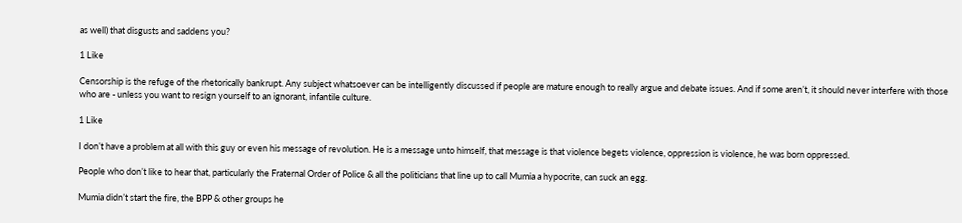as well) that disgusts and saddens you?

1 Like

Censorship is the refuge of the rhetorically bankrupt. Any subject whatsoever can be intelligently discussed if people are mature enough to really argue and debate issues. And if some aren’t, it should never interfere with those who are - unless you want to resign yourself to an ignorant, infantile culture.

1 Like

I don’t have a problem at all with this guy or even his message of revolution. He is a message unto himself, that message is that violence begets violence, oppression is violence, he was born oppressed.

People who don’t like to hear that, particularly the Fraternal Order of Police & all the politicians that line up to call Mumia a hypocrite, can suck an egg.

Mumia didn’t start the fire, the BPP & other groups he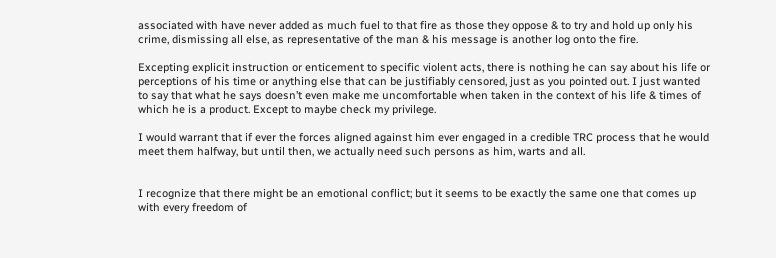associated with have never added as much fuel to that fire as those they oppose & to try and hold up only his crime, dismissing all else, as representative of the man & his message is another log onto the fire.

Excepting explicit instruction or enticement to specific violent acts, there is nothing he can say about his life or perceptions of his time or anything else that can be justifiably censored, just as you pointed out. I just wanted to say that what he says doesn’t even make me uncomfortable when taken in the context of his life & times of which he is a product. Except to maybe check my privilege.

I would warrant that if ever the forces aligned against him ever engaged in a credible TRC process that he would meet them halfway, but until then, we actually need such persons as him, warts and all.


I recognize that there might be an emotional conflict; but it seems to be exactly the same one that comes up with every freedom of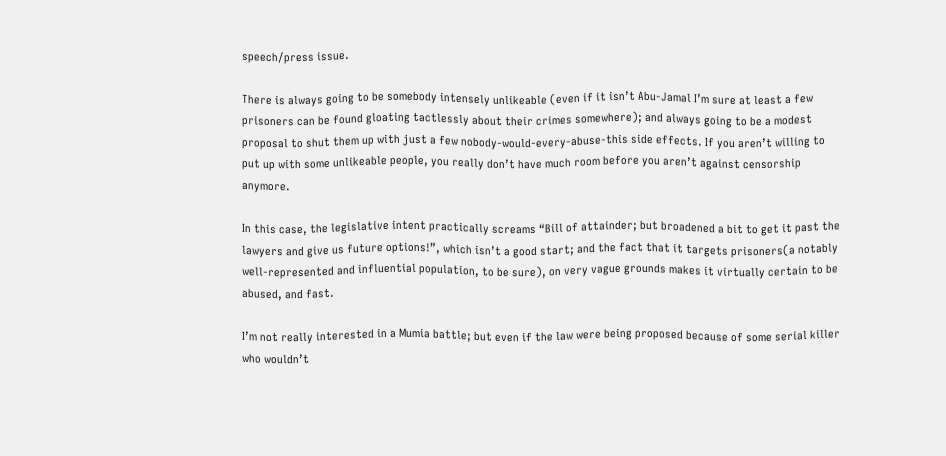speech/press issue.

There is always going to be somebody intensely unlikeable (even if it isn’t Abu-Jamal I’m sure at least a few prisoners can be found gloating tactlessly about their crimes somewhere); and always going to be a modest proposal to shut them up with just a few nobody-would-every-abuse-this side effects. If you aren’t willing to put up with some unlikeable people, you really don’t have much room before you aren’t against censorship anymore.

In this case, the legislative intent practically screams “Bill of attainder; but broadened a bit to get it past the lawyers and give us future options!”, which isn’t a good start; and the fact that it targets prisoners(a notably well-represented and influential population, to be sure), on very vague grounds makes it virtually certain to be abused, and fast.

I’m not really interested in a Mumia battle; but even if the law were being proposed because of some serial killer who wouldn’t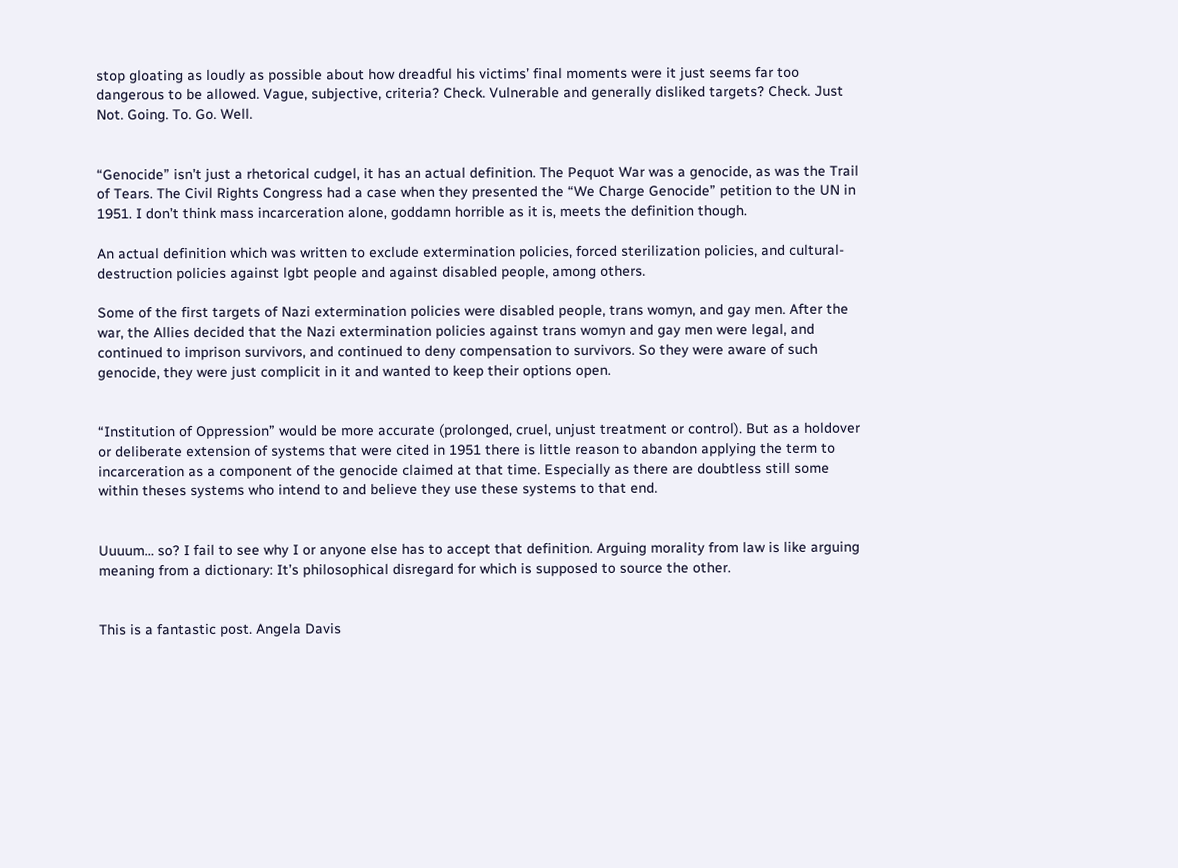stop gloating as loudly as possible about how dreadful his victims’ final moments were it just seems far too dangerous to be allowed. Vague, subjective, criteria? Check. Vulnerable and generally disliked targets? Check. Just Not. Going. To. Go. Well.


“Genocide” isn’t just a rhetorical cudgel, it has an actual definition. The Pequot War was a genocide, as was the Trail of Tears. The Civil Rights Congress had a case when they presented the “We Charge Genocide” petition to the UN in 1951. I don’t think mass incarceration alone, goddamn horrible as it is, meets the definition though.

An actual definition which was written to exclude extermination policies, forced sterilization policies, and cultural-destruction policies against lgbt people and against disabled people, among others.

Some of the first targets of Nazi extermination policies were disabled people, trans womyn, and gay men. After the war, the Allies decided that the Nazi extermination policies against trans womyn and gay men were legal, and continued to imprison survivors, and continued to deny compensation to survivors. So they were aware of such genocide, they were just complicit in it and wanted to keep their options open.


“Institution of Oppression” would be more accurate (prolonged, cruel, unjust treatment or control). But as a holdover or deliberate extension of systems that were cited in 1951 there is little reason to abandon applying the term to incarceration as a component of the genocide claimed at that time. Especially as there are doubtless still some within theses systems who intend to and believe they use these systems to that end.


Uuuum… so? I fail to see why I or anyone else has to accept that definition. Arguing morality from law is like arguing meaning from a dictionary: It’s philosophical disregard for which is supposed to source the other.


This is a fantastic post. Angela Davis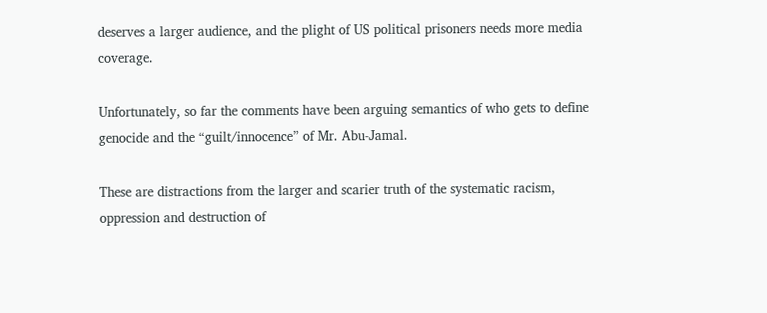deserves a larger audience, and the plight of US political prisoners needs more media coverage.

Unfortunately, so far the comments have been arguing semantics of who gets to define genocide and the “guilt/innocence” of Mr. Abu-Jamal.

These are distractions from the larger and scarier truth of the systematic racism, oppression and destruction of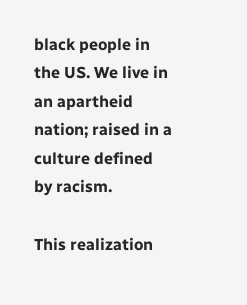black people in the US. We live in an apartheid nation; raised in a culture defined by racism.

This realization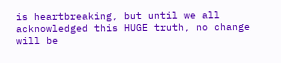is heartbreaking, but until we all acknowledged this HUGE truth, no change will be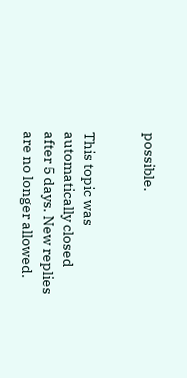possible.


This topic was automatically closed after 5 days. New replies are no longer allowed.